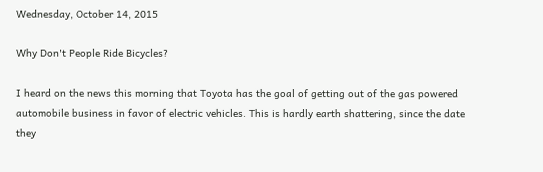Wednesday, October 14, 2015

Why Don't People Ride Bicycles?

I heard on the news this morning that Toyota has the goal of getting out of the gas powered automobile business in favor of electric vehicles. This is hardly earth shattering, since the date they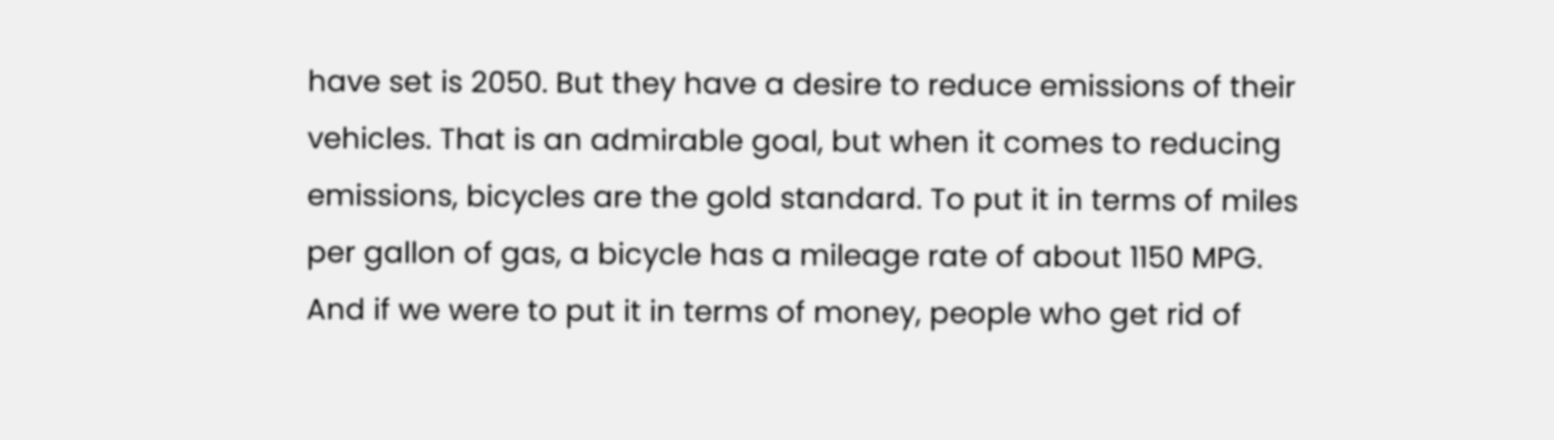have set is 2050. But they have a desire to reduce emissions of their vehicles. That is an admirable goal, but when it comes to reducing emissions, bicycles are the gold standard. To put it in terms of miles per gallon of gas, a bicycle has a mileage rate of about 1150 MPG. And if we were to put it in terms of money, people who get rid of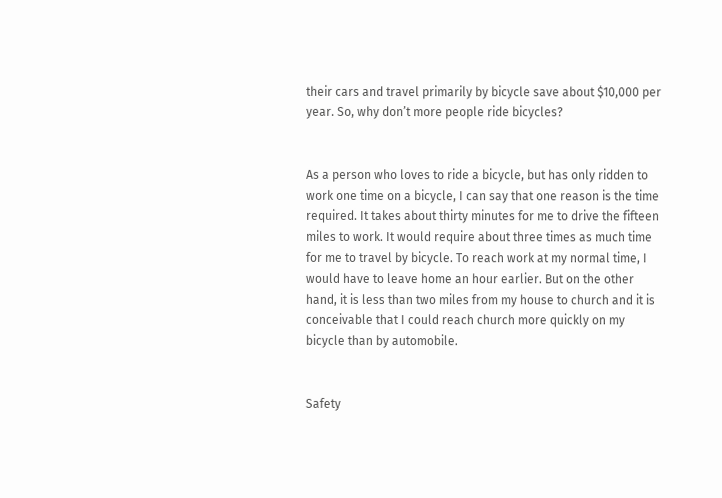their cars and travel primarily by bicycle save about $10,000 per year. So, why don’t more people ride bicycles?


As a person who loves to ride a bicycle, but has only ridden to work one time on a bicycle, I can say that one reason is the time required. It takes about thirty minutes for me to drive the fifteen miles to work. It would require about three times as much time for me to travel by bicycle. To reach work at my normal time, I would have to leave home an hour earlier. But on the other hand, it is less than two miles from my house to church and it is conceivable that I could reach church more quickly on my bicycle than by automobile.


Safety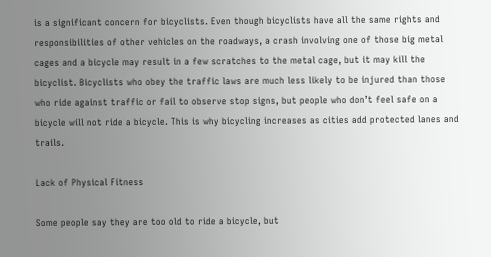is a significant concern for bicyclists. Even though bicyclists have all the same rights and responsibilities of other vehicles on the roadways, a crash involving one of those big metal cages and a bicycle may result in a few scratches to the metal cage, but it may kill the bicyclist. Bicyclists who obey the traffic laws are much less likely to be injured than those who ride against traffic or fail to observe stop signs, but people who don’t feel safe on a bicycle will not ride a bicycle. This is why bicycling increases as cities add protected lanes and trails.

Lack of Physical Fitness

Some people say they are too old to ride a bicycle, but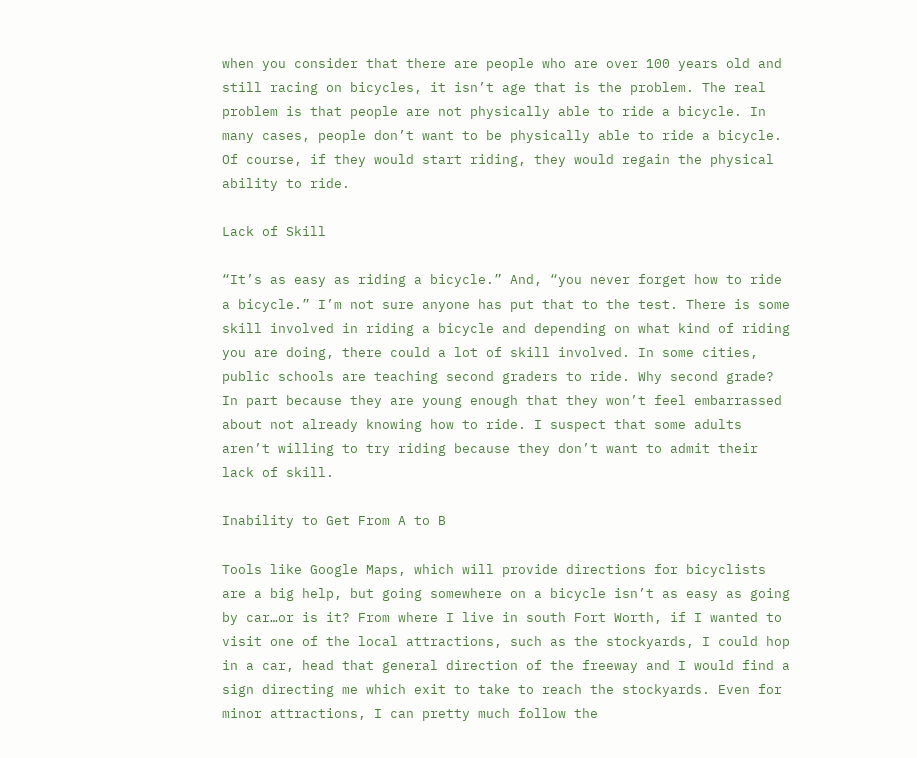when you consider that there are people who are over 100 years old and still racing on bicycles, it isn’t age that is the problem. The real problem is that people are not physically able to ride a bicycle. In many cases, people don’t want to be physically able to ride a bicycle. Of course, if they would start riding, they would regain the physical ability to ride.

Lack of Skill

“It’s as easy as riding a bicycle.” And, “you never forget how to ride a bicycle.” I’m not sure anyone has put that to the test. There is some skill involved in riding a bicycle and depending on what kind of riding you are doing, there could a lot of skill involved. In some cities, public schools are teaching second graders to ride. Why second grade? In part because they are young enough that they won’t feel embarrassed about not already knowing how to ride. I suspect that some adults aren’t willing to try riding because they don’t want to admit their lack of skill.

Inability to Get From A to B

Tools like Google Maps, which will provide directions for bicyclists are a big help, but going somewhere on a bicycle isn’t as easy as going by car…or is it? From where I live in south Fort Worth, if I wanted to visit one of the local attractions, such as the stockyards, I could hop in a car, head that general direction of the freeway and I would find a sign directing me which exit to take to reach the stockyards. Even for minor attractions, I can pretty much follow the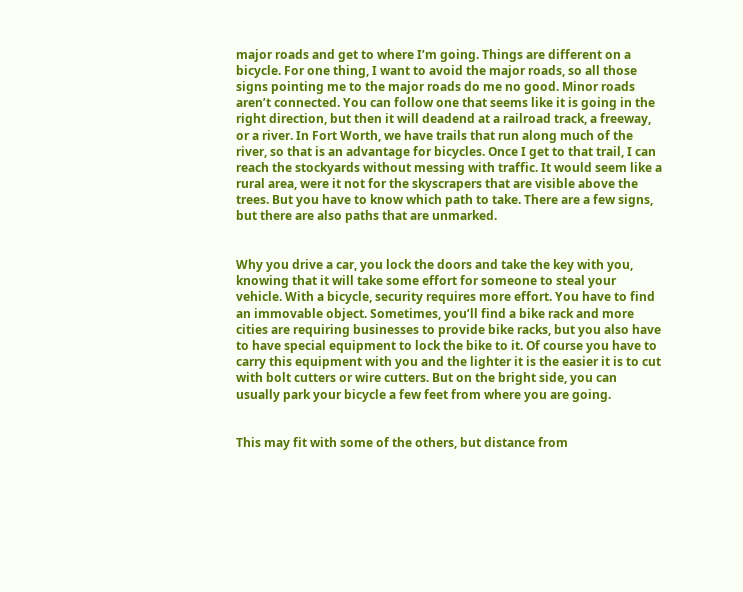major roads and get to where I’m going. Things are different on a bicycle. For one thing, I want to avoid the major roads, so all those signs pointing me to the major roads do me no good. Minor roads aren’t connected. You can follow one that seems like it is going in the right direction, but then it will deadend at a railroad track, a freeway, or a river. In Fort Worth, we have trails that run along much of the river, so that is an advantage for bicycles. Once I get to that trail, I can reach the stockyards without messing with traffic. It would seem like a rural area, were it not for the skyscrapers that are visible above the trees. But you have to know which path to take. There are a few signs, but there are also paths that are unmarked.


Why you drive a car, you lock the doors and take the key with you, knowing that it will take some effort for someone to steal your vehicle. With a bicycle, security requires more effort. You have to find an immovable object. Sometimes, you’ll find a bike rack and more cities are requiring businesses to provide bike racks, but you also have to have special equipment to lock the bike to it. Of course you have to carry this equipment with you and the lighter it is the easier it is to cut with bolt cutters or wire cutters. But on the bright side, you can usually park your bicycle a few feet from where you are going.


This may fit with some of the others, but distance from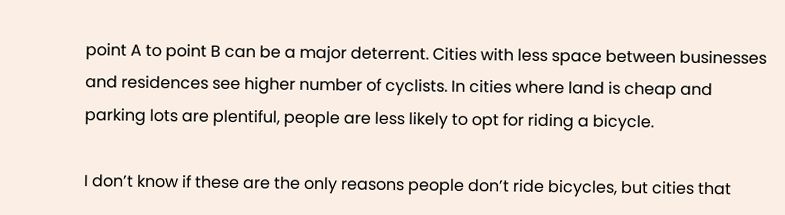point A to point B can be a major deterrent. Cities with less space between businesses and residences see higher number of cyclists. In cities where land is cheap and parking lots are plentiful, people are less likely to opt for riding a bicycle.

I don’t know if these are the only reasons people don’t ride bicycles, but cities that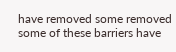have removed some removed some of these barriers have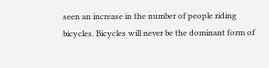seen an increase in the number of people riding bicycles. Bicycles will never be the dominant form of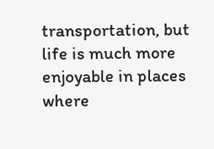transportation, but life is much more enjoyable in places where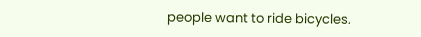people want to ride bicycles.